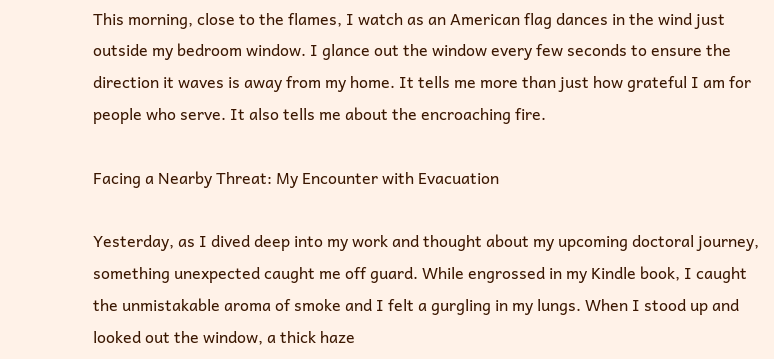This morning, close to the flames, I watch as an American flag dances in the wind just outside my bedroom window. I glance out the window every few seconds to ensure the direction it waves is away from my home. It tells me more than just how grateful I am for people who serve. It also tells me about the encroaching fire.

Facing a Nearby Threat: My Encounter with Evacuation

Yesterday, as I dived deep into my work and thought about my upcoming doctoral journey, something unexpected caught me off guard. While engrossed in my Kindle book, I caught the unmistakable aroma of smoke and I felt a gurgling in my lungs. When I stood up and looked out the window, a thick haze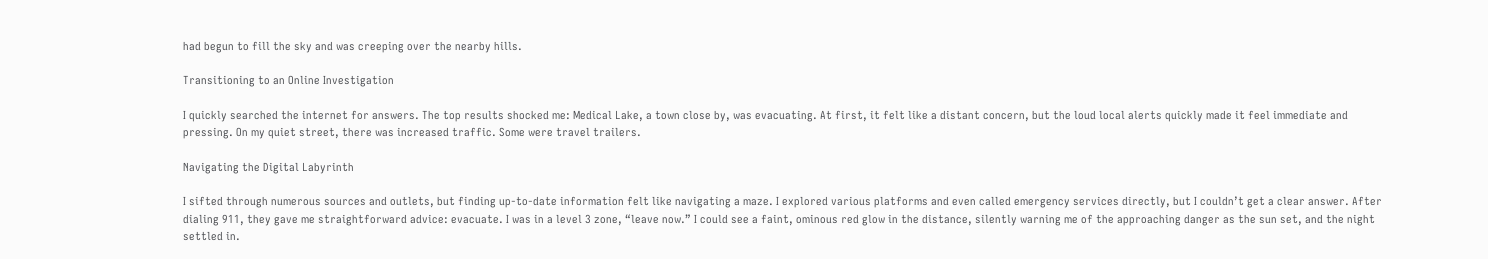had begun to fill the sky and was creeping over the nearby hills.

Transitioning to an Online Investigation

I quickly searched the internet for answers. The top results shocked me: Medical Lake, a town close by, was evacuating. At first, it felt like a distant concern, but the loud local alerts quickly made it feel immediate and pressing. On my quiet street, there was increased traffic. Some were travel trailers.

Navigating the Digital Labyrinth

I sifted through numerous sources and outlets, but finding up-to-date information felt like navigating a maze. I explored various platforms and even called emergency services directly, but I couldn’t get a clear answer. After dialing 911, they gave me straightforward advice: evacuate. I was in a level 3 zone, “leave now.” I could see a faint, ominous red glow in the distance, silently warning me of the approaching danger as the sun set, and the night settled in.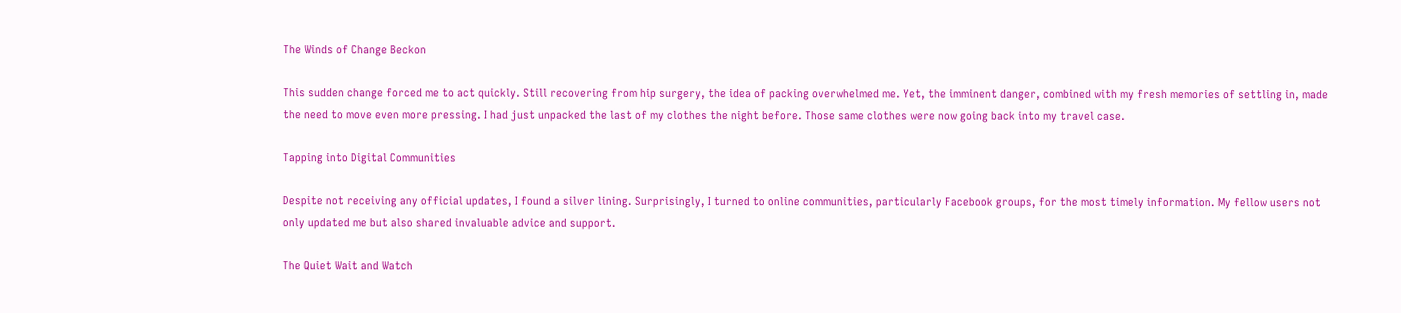The Winds of Change Beckon

This sudden change forced me to act quickly. Still recovering from hip surgery, the idea of packing overwhelmed me. Yet, the imminent danger, combined with my fresh memories of settling in, made the need to move even more pressing. I had just unpacked the last of my clothes the night before. Those same clothes were now going back into my travel case.

Tapping into Digital Communities

Despite not receiving any official updates, I found a silver lining. Surprisingly, I turned to online communities, particularly Facebook groups, for the most timely information. My fellow users not only updated me but also shared invaluable advice and support.

The Quiet Wait and Watch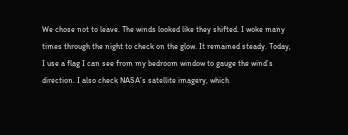We chose not to leave. The winds looked like they shifted. I woke many times through the night to check on the glow. It remained steady. Today, I use a flag I can see from my bedroom window to gauge the wind’s direction. I also check NASA’s satellite imagery, which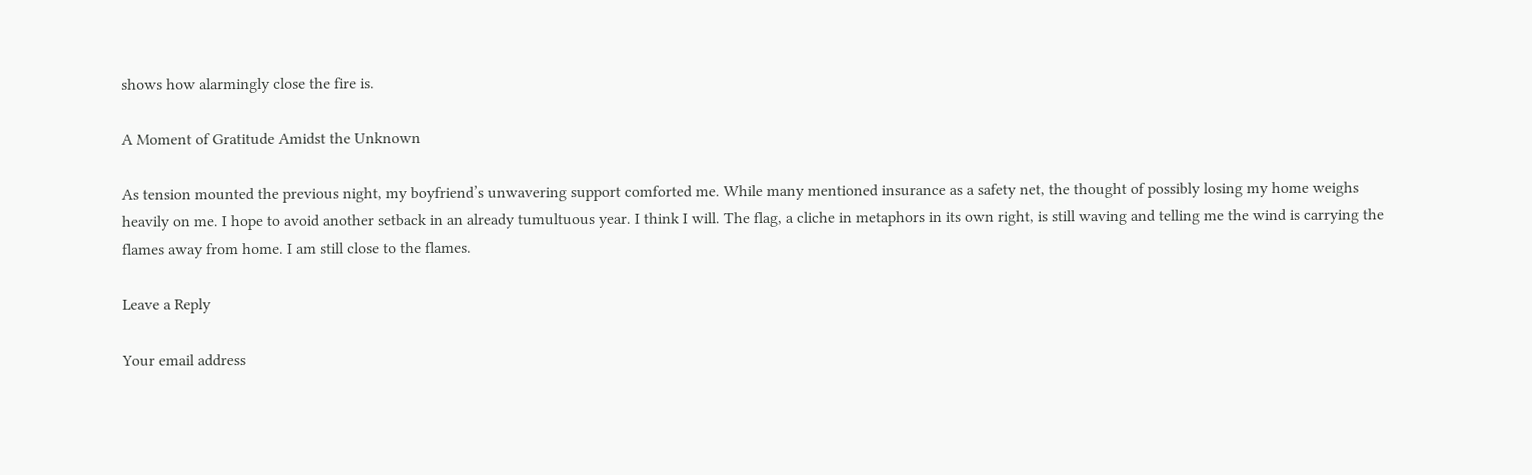shows how alarmingly close the fire is.

A Moment of Gratitude Amidst the Unknown

As tension mounted the previous night, my boyfriend’s unwavering support comforted me. While many mentioned insurance as a safety net, the thought of possibly losing my home weighs heavily on me. I hope to avoid another setback in an already tumultuous year. I think I will. The flag, a cliche in metaphors in its own right, is still waving and telling me the wind is carrying the flames away from home. I am still close to the flames.

Leave a Reply

Your email address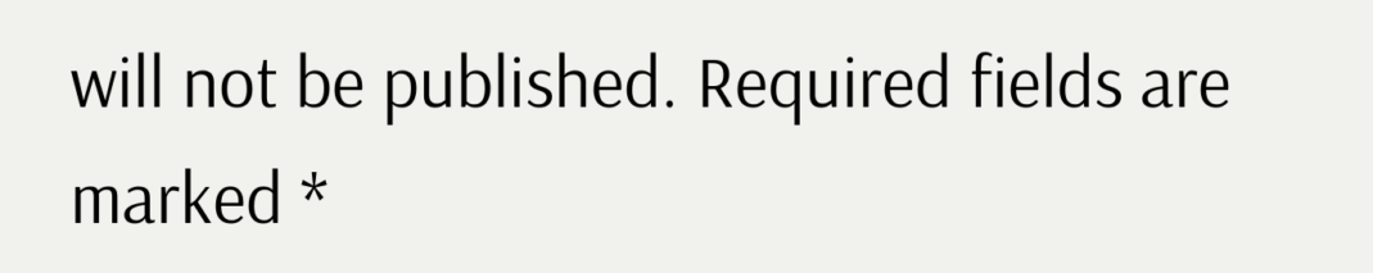will not be published. Required fields are marked *